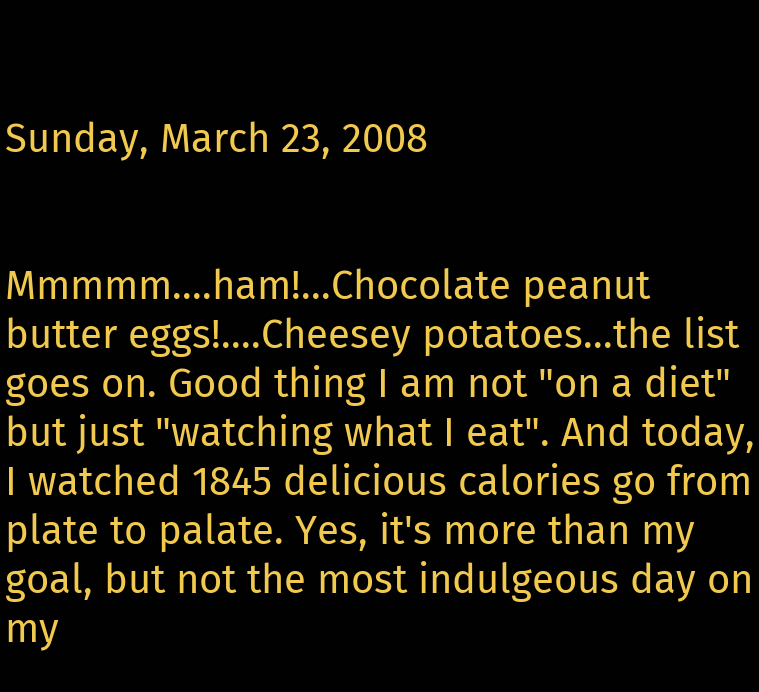Sunday, March 23, 2008


Mmmmm....ham!...Chocolate peanut butter eggs!....Cheesey potatoes...the list goes on. Good thing I am not "on a diet" but just "watching what I eat". And today, I watched 1845 delicious calories go from plate to palate. Yes, it's more than my goal, but not the most indulgeous day on my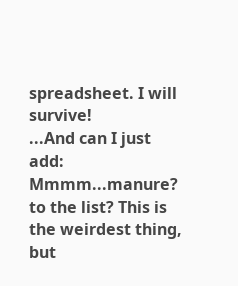spreadsheet. I will survive!
...And can I just add: Mmmm...manure? to the list? This is the weirdest thing, but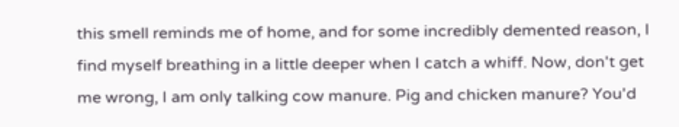this smell reminds me of home, and for some incredibly demented reason, I find myself breathing in a little deeper when I catch a whiff. Now, don't get me wrong, I am only talking cow manure. Pig and chicken manure? You'd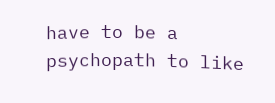have to be a psychopath to like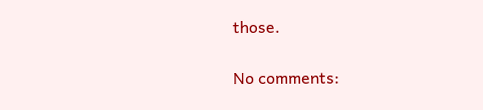those.

No comments: